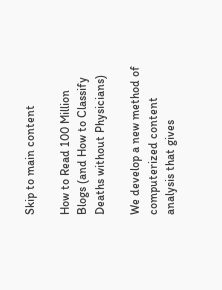Skip to main content

How to Read 100 Million Blogs (and How to Classify Deaths without Physicians)

We develop a new method of computerized content analysis that gives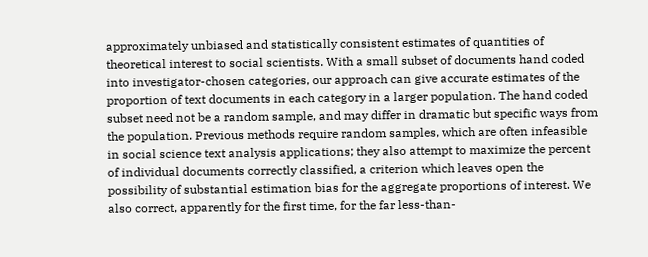approximately unbiased and statistically consistent estimates of quantities of theoretical interest to social scientists. With a small subset of documents hand coded into investigator-chosen categories, our approach can give accurate estimates of the proportion of text documents in each category in a larger population. The hand coded subset need not be a random sample, and may differ in dramatic but specific ways from the population. Previous methods require random samples, which are often infeasible in social science text analysis applications; they also attempt to maximize the percent of individual documents correctly classified, a criterion which leaves open the possibility of substantial estimation bias for the aggregate proportions of interest. We also correct, apparently for the first time, for the far less-than-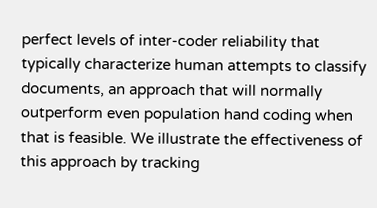perfect levels of inter-coder reliability that typically characterize human attempts to classify documents, an approach that will normally outperform even population hand coding when that is feasible. We illustrate the effectiveness of this approach by tracking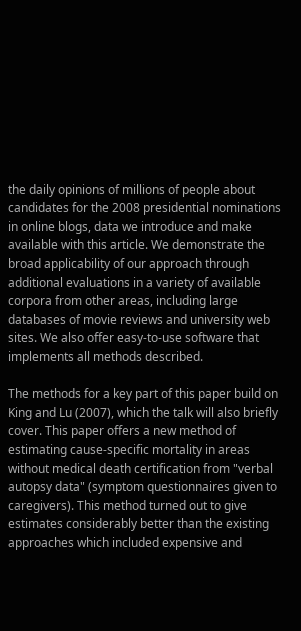the daily opinions of millions of people about candidates for the 2008 presidential nominations in online blogs, data we introduce and make available with this article. We demonstrate the broad applicability of our approach through additional evaluations in a variety of available corpora from other areas, including large databases of movie reviews and university web sites. We also offer easy-to-use software that implements all methods described.

The methods for a key part of this paper build on King and Lu (2007), which the talk will also briefly cover. This paper offers a new method of estimating cause-specific mortality in areas without medical death certification from "verbal autopsy data" (symptom questionnaires given to caregivers). This method turned out to give estimates considerably better than the existing approaches which included expensive and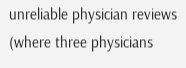unreliable physician reviews (where three physicians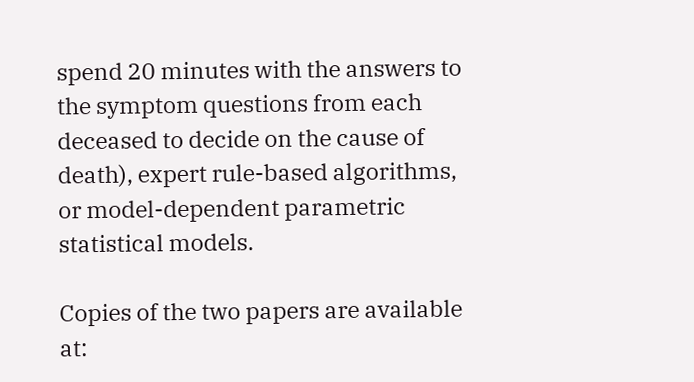spend 20 minutes with the answers to the symptom questions from each deceased to decide on the cause of death), expert rule-based algorithms, or model-dependent parametric statistical models.

Copies of the two papers are available at: